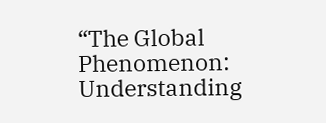“The Global Phenomenon: Understanding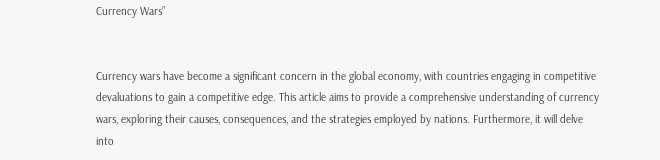Currency Wars”


Currency wars have become a significant concern in the global economy, with countries engaging in competitive devaluations to gain a competitive edge. This article aims to provide a comprehensive understanding of currency wars, exploring their causes, consequences, and the strategies employed by nations. Furthermore, it will delve into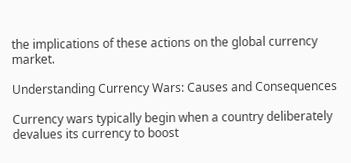the implications of these actions on the global currency market.

Understanding Currency Wars: Causes and Consequences

Currency wars typically begin when a country deliberately devalues its currency to boost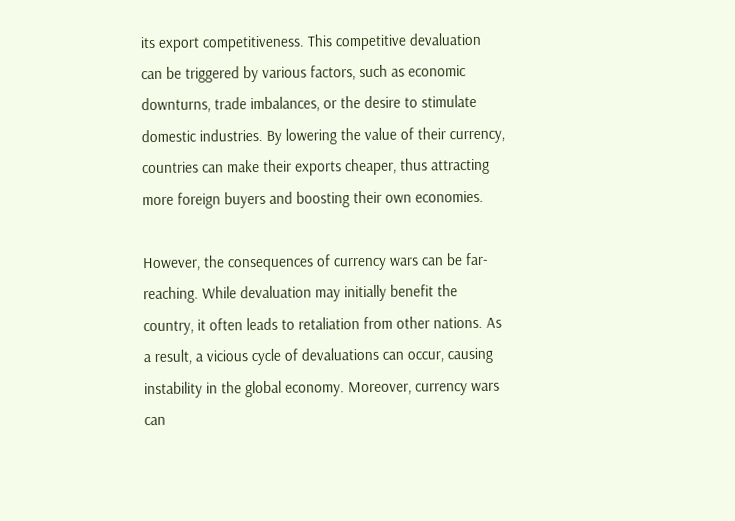its export competitiveness. This competitive devaluation can be triggered by various factors, such as economic downturns, trade imbalances, or the desire to stimulate domestic industries. By lowering the value of their currency, countries can make their exports cheaper, thus attracting more foreign buyers and boosting their own economies.

However, the consequences of currency wars can be far-reaching. While devaluation may initially benefit the country, it often leads to retaliation from other nations. As a result, a vicious cycle of devaluations can occur, causing instability in the global economy. Moreover, currency wars can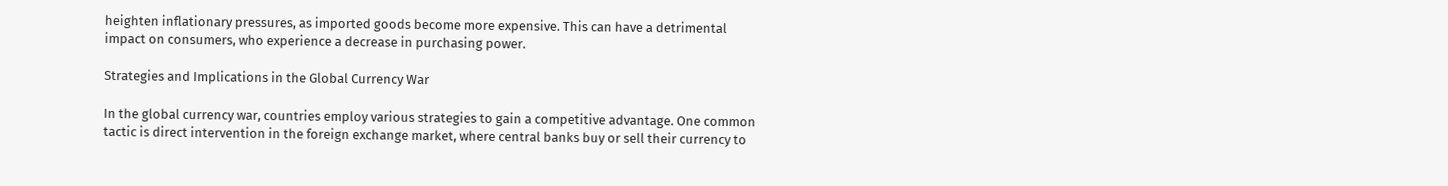heighten inflationary pressures, as imported goods become more expensive. This can have a detrimental impact on consumers, who experience a decrease in purchasing power.

Strategies and Implications in the Global Currency War

In the global currency war, countries employ various strategies to gain a competitive advantage. One common tactic is direct intervention in the foreign exchange market, where central banks buy or sell their currency to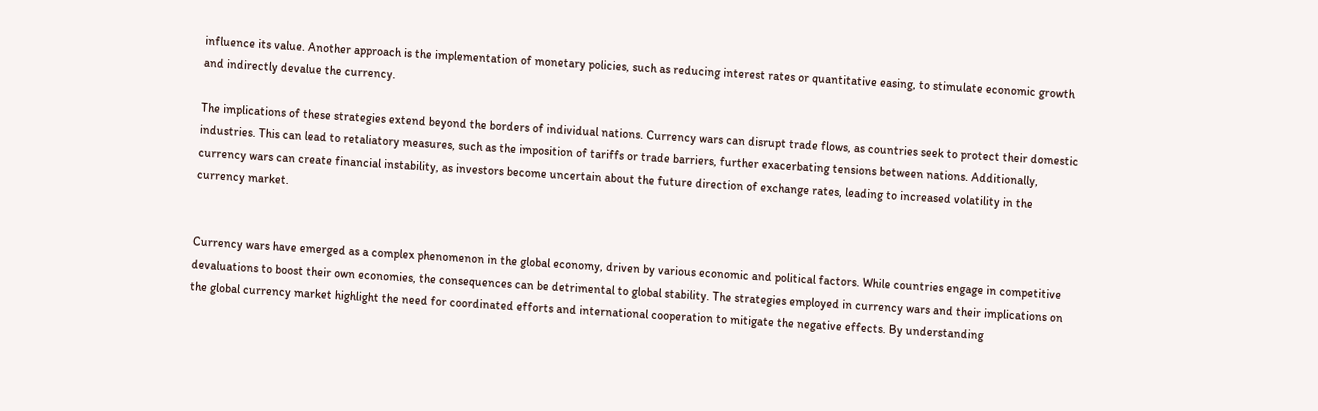influence its value. Another approach is the implementation of monetary policies, such as reducing interest rates or quantitative easing, to stimulate economic growth and indirectly devalue the currency.

The implications of these strategies extend beyond the borders of individual nations. Currency wars can disrupt trade flows, as countries seek to protect their domestic industries. This can lead to retaliatory measures, such as the imposition of tariffs or trade barriers, further exacerbating tensions between nations. Additionally, currency wars can create financial instability, as investors become uncertain about the future direction of exchange rates, leading to increased volatility in the currency market.


Currency wars have emerged as a complex phenomenon in the global economy, driven by various economic and political factors. While countries engage in competitive devaluations to boost their own economies, the consequences can be detrimental to global stability. The strategies employed in currency wars and their implications on the global currency market highlight the need for coordinated efforts and international cooperation to mitigate the negative effects. By understanding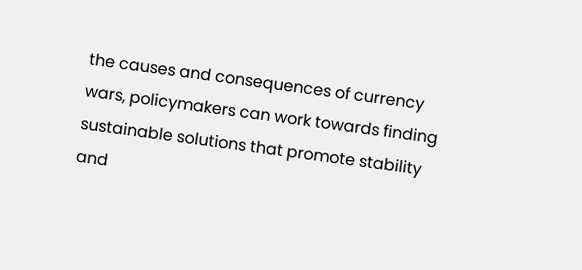the causes and consequences of currency wars, policymakers can work towards finding sustainable solutions that promote stability and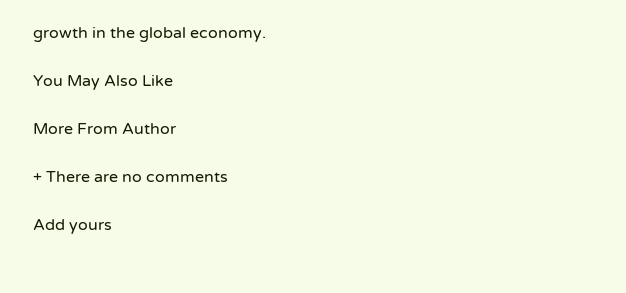growth in the global economy.

You May Also Like

More From Author

+ There are no comments

Add yours